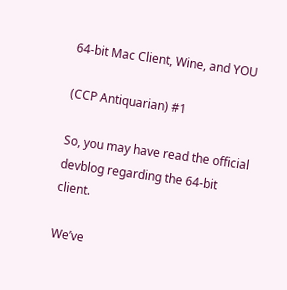64-bit Mac Client, Wine, and YOU

(CCP Antiquarian) #1

So, you may have read the official devblog regarding the 64-bit client.

We’ve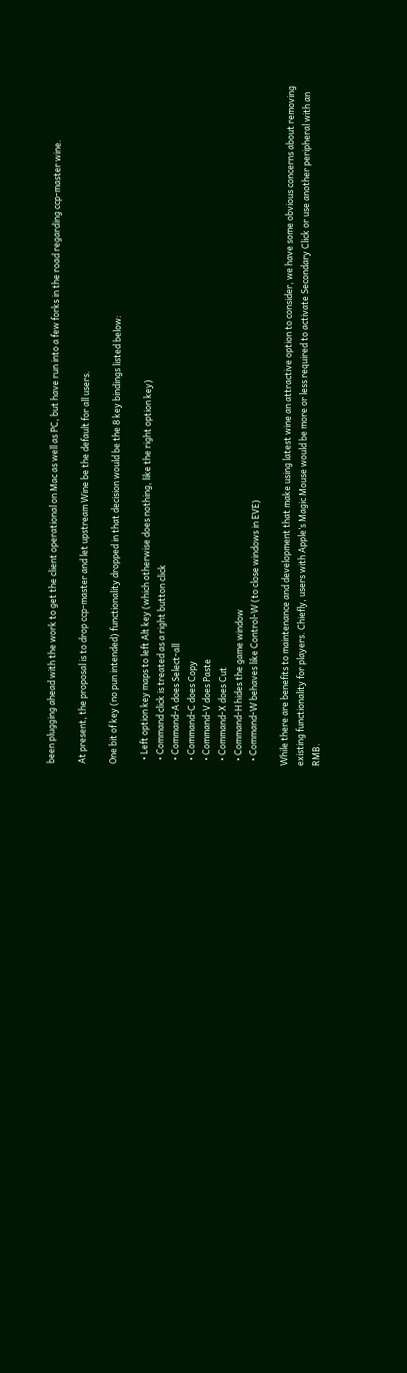been plugging ahead with the work to get the client operational on Mac as well as PC, but have run into a few forks in the road regarding ccp-master wine.

At present, the proposal is to drop ccp-master and let upstream Wine be the default for all users.

One bit of key (no pun intended) functionality dropped in that decision would be the 8 key bindings listed below:

  • Left option key maps to left Alt key (which otherwise does nothing, like the right option key)
  • Command click is treated as a right button click
  • Command-A does Select-all
  • Command-C does Copy
  • Command-V does Paste
  • Command-X does Cut
  • Command-H hides the game window
  • Command-W behaves like Control-W (to close windows in EVE)

While there are benefits to maintenance and development that make using latest wine an attractive option to consider, we have some obvious concerns about removing existing functionality for players. Chiefly, users with Apple’s Magic Mouse would be more or less required to activate Secondary Click or use another peripheral with an RMB.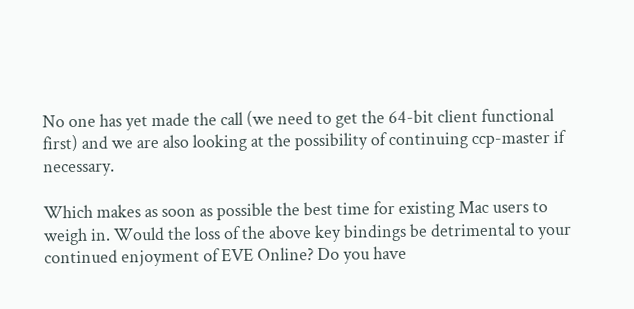No one has yet made the call (we need to get the 64-bit client functional first) and we are also looking at the possibility of continuing ccp-master if necessary.

Which makes as soon as possible the best time for existing Mac users to weigh in. Would the loss of the above key bindings be detrimental to your continued enjoyment of EVE Online? Do you have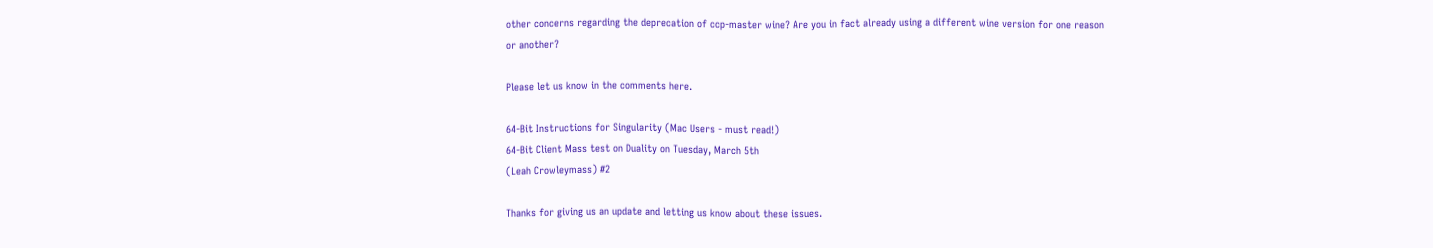other concerns regarding the deprecation of ccp-master wine? Are you in fact already using a different wine version for one reason or another?

Please let us know in the comments here.

64-Bit Instructions for Singularity (Mac Users - must read!)
64-Bit Client Mass test on Duality on Tuesday, March 5th
(Leah Crowleymass) #2

Thanks for giving us an update and letting us know about these issues.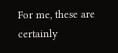For me, these are certainly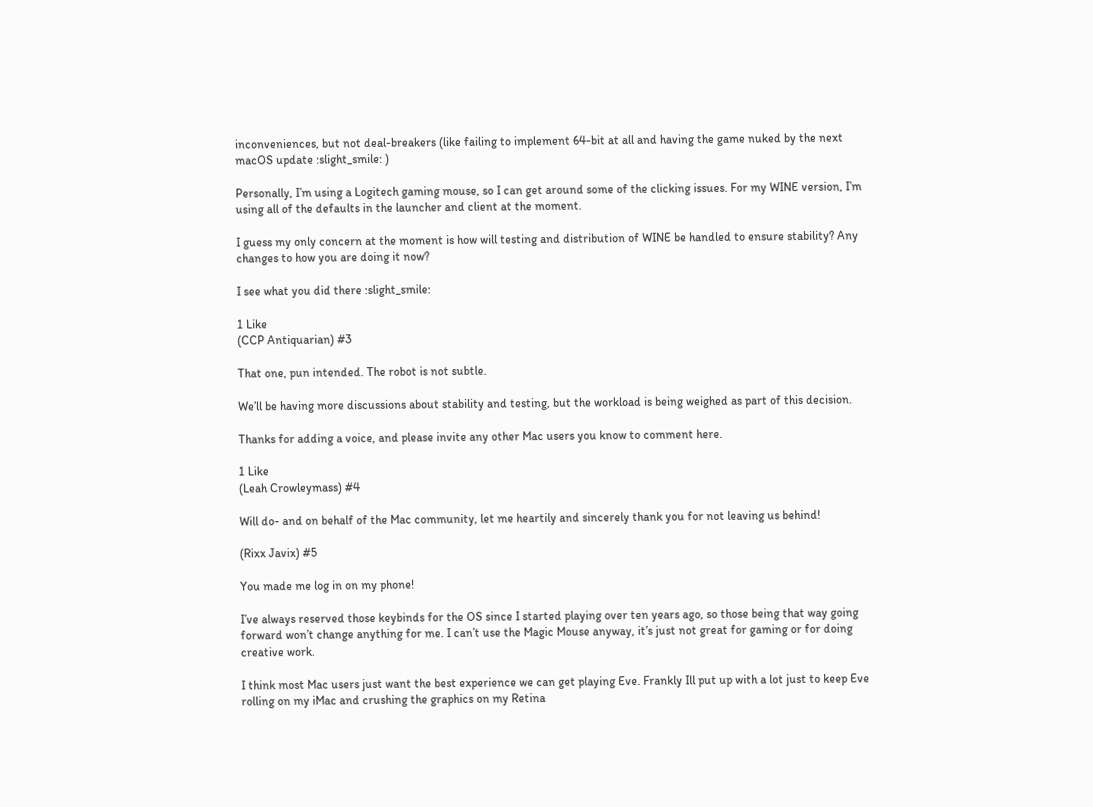inconveniences, but not deal-breakers (like failing to implement 64-bit at all and having the game nuked by the next macOS update :slight_smile: )

Personally, I’m using a Logitech gaming mouse, so I can get around some of the clicking issues. For my WINE version, I’m using all of the defaults in the launcher and client at the moment.

I guess my only concern at the moment is how will testing and distribution of WINE be handled to ensure stability? Any changes to how you are doing it now?

I see what you did there :slight_smile:

1 Like
(CCP Antiquarian) #3

That one, pun intended. The robot is not subtle.

We’ll be having more discussions about stability and testing, but the workload is being weighed as part of this decision.

Thanks for adding a voice, and please invite any other Mac users you know to comment here.

1 Like
(Leah Crowleymass) #4

Will do- and on behalf of the Mac community, let me heartily and sincerely thank you for not leaving us behind!

(Rixx Javix) #5

You made me log in on my phone!

I’ve always reserved those keybinds for the OS since I started playing over ten years ago, so those being that way going forward won’t change anything for me. I can’t use the Magic Mouse anyway, it’s just not great for gaming or for doing creative work.

I think most Mac users just want the best experience we can get playing Eve. Frankly Ill put up with a lot just to keep Eve rolling on my iMac and crushing the graphics on my Retina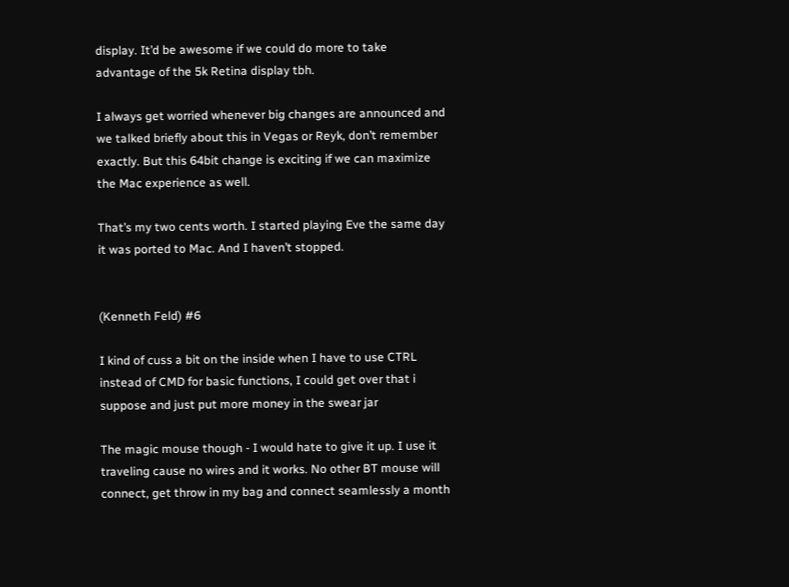display. It’d be awesome if we could do more to take advantage of the 5k Retina display tbh.

I always get worried whenever big changes are announced and we talked briefly about this in Vegas or Reyk, don’t remember exactly. But this 64bit change is exciting if we can maximize the Mac experience as well.

That’s my two cents worth. I started playing Eve the same day it was ported to Mac. And I haven’t stopped.


(Kenneth Feld) #6

I kind of cuss a bit on the inside when I have to use CTRL instead of CMD for basic functions, I could get over that i suppose and just put more money in the swear jar

The magic mouse though - I would hate to give it up. I use it traveling cause no wires and it works. No other BT mouse will connect, get throw in my bag and connect seamlessly a month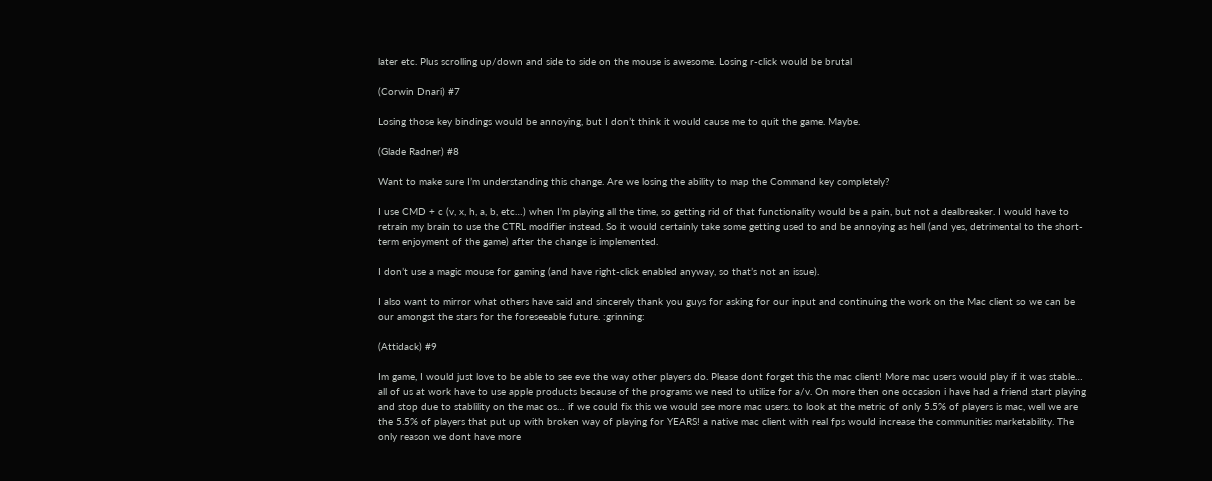later etc. Plus scrolling up/down and side to side on the mouse is awesome. Losing r-click would be brutal

(Corwin Dnari) #7

Losing those key bindings would be annoying, but I don’t think it would cause me to quit the game. Maybe.

(Glade Radner) #8

Want to make sure I’m understanding this change. Are we losing the ability to map the Command key completely?

I use CMD + c (v, x, h, a, b, etc…) when I’m playing all the time, so getting rid of that functionality would be a pain, but not a dealbreaker. I would have to retrain my brain to use the CTRL modifier instead. So it would certainly take some getting used to and be annoying as hell (and yes, detrimental to the short-term enjoyment of the game) after the change is implemented.

I don’t use a magic mouse for gaming (and have right-click enabled anyway, so that’s not an issue).

I also want to mirror what others have said and sincerely thank you guys for asking for our input and continuing the work on the Mac client so we can be our amongst the stars for the foreseeable future. :grinning:

(Attidack) #9

Im game, I would just love to be able to see eve the way other players do. Please dont forget this the mac client! More mac users would play if it was stable… all of us at work have to use apple products because of the programs we need to utilize for a/v. On more then one occasion i have had a friend start playing and stop due to stablility on the mac os… if we could fix this we would see more mac users. to look at the metric of only 5.5% of players is mac, well we are the 5.5% of players that put up with broken way of playing for YEARS! a native mac client with real fps would increase the communities marketability. The only reason we dont have more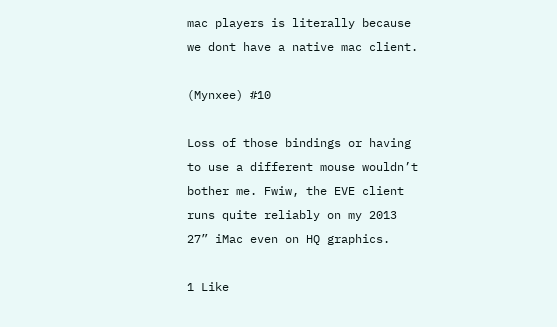mac players is literally because we dont have a native mac client.

(Mynxee) #10

Loss of those bindings or having to use a different mouse wouldn’t bother me. Fwiw, the EVE client runs quite reliably on my 2013 27” iMac even on HQ graphics.

1 Like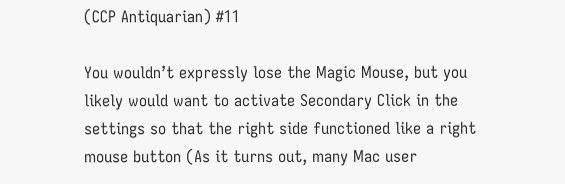(CCP Antiquarian) #11

You wouldn’t expressly lose the Magic Mouse, but you likely would want to activate Secondary Click in the settings so that the right side functioned like a right mouse button (As it turns out, many Mac user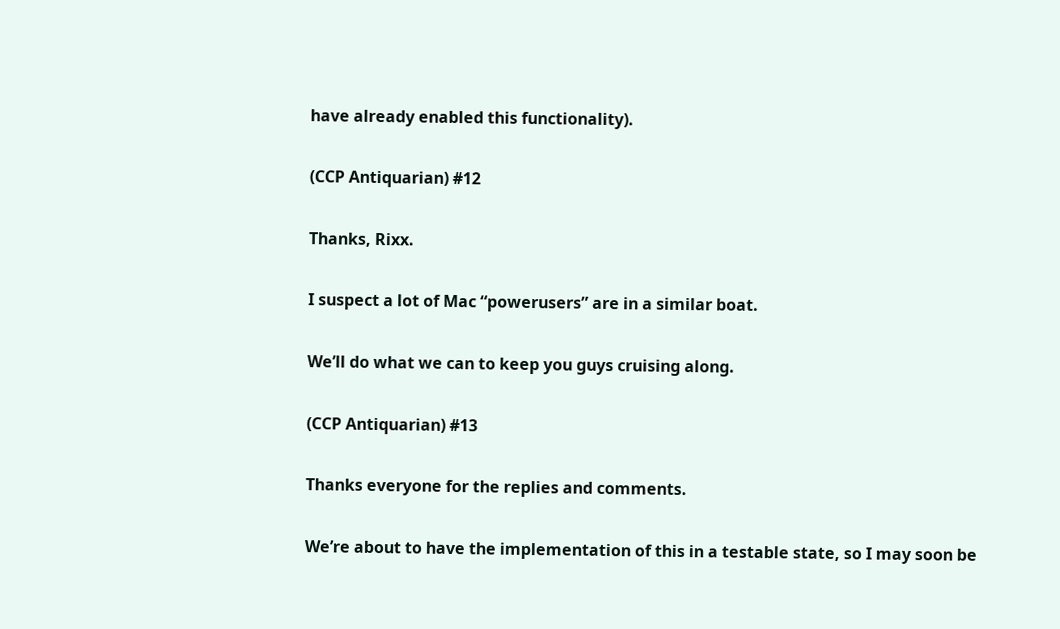have already enabled this functionality).

(CCP Antiquarian) #12

Thanks, Rixx.

I suspect a lot of Mac “powerusers” are in a similar boat.

We’ll do what we can to keep you guys cruising along.

(CCP Antiquarian) #13

Thanks everyone for the replies and comments.

We’re about to have the implementation of this in a testable state, so I may soon be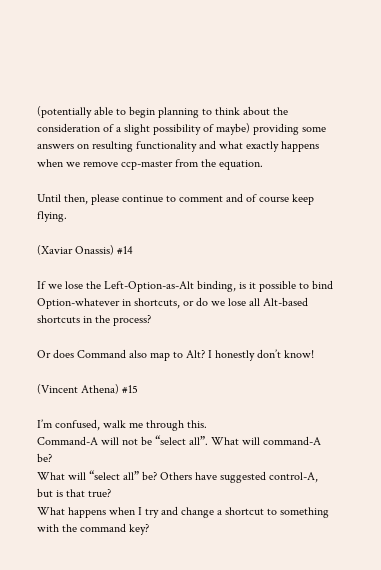(potentially able to begin planning to think about the consideration of a slight possibility of maybe) providing some answers on resulting functionality and what exactly happens when we remove ccp-master from the equation.

Until then, please continue to comment and of course keep flying.

(Xaviar Onassis) #14

If we lose the Left-Option-as-Alt binding, is it possible to bind Option-whatever in shortcuts, or do we lose all Alt-based shortcuts in the process?

Or does Command also map to Alt? I honestly don’t know!

(Vincent Athena) #15

I’m confused, walk me through this.
Command-A will not be “select all”. What will command-A be?
What will “select all” be? Others have suggested control-A, but is that true?
What happens when I try and change a shortcut to something with the command key?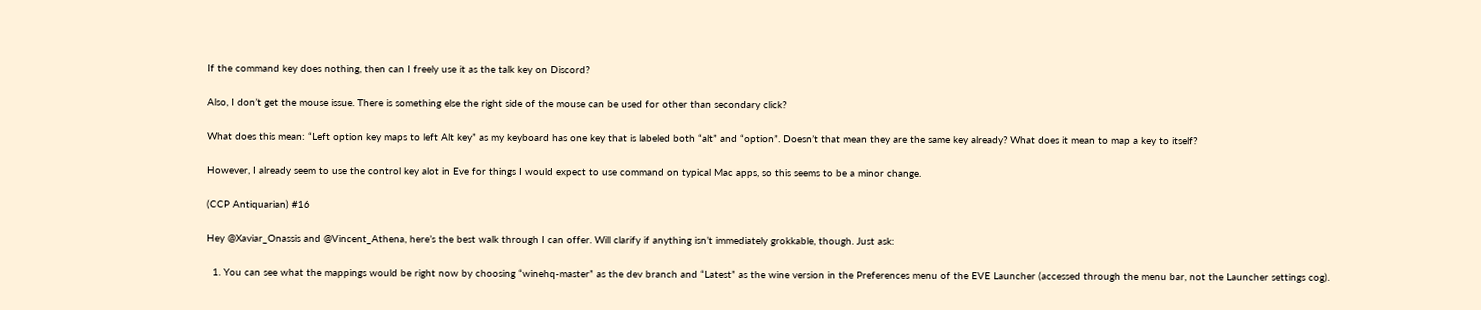If the command key does nothing, then can I freely use it as the talk key on Discord?

Also, I don’t get the mouse issue. There is something else the right side of the mouse can be used for other than secondary click?

What does this mean: “Left option key maps to left Alt key” as my keyboard has one key that is labeled both “alt” and “option”. Doesn’t that mean they are the same key already? What does it mean to map a key to itself?

However, I already seem to use the control key alot in Eve for things I would expect to use command on typical Mac apps, so this seems to be a minor change.

(CCP Antiquarian) #16

Hey @Xaviar_Onassis and @Vincent_Athena, here’s the best walk through I can offer. Will clarify if anything isn’t immediately grokkable, though. Just ask:

  1. You can see what the mappings would be right now by choosing “winehq-master” as the dev branch and “Latest” as the wine version in the Preferences menu of the EVE Launcher (accessed through the menu bar, not the Launcher settings cog).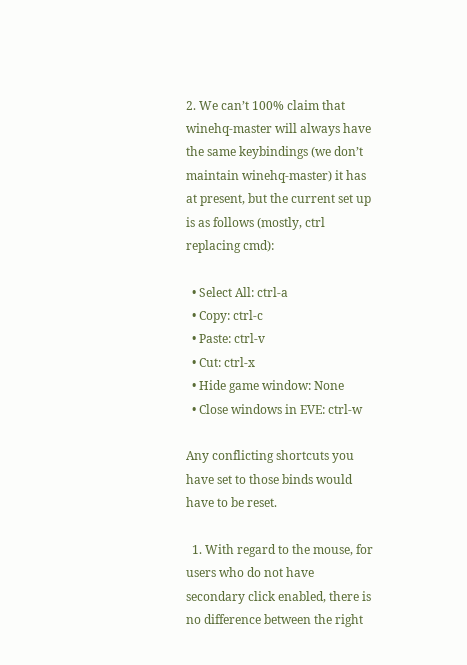2. We can’t 100% claim that winehq-master will always have the same keybindings (we don’t maintain winehq-master) it has at present, but the current set up is as follows (mostly, ctrl replacing cmd):

  • Select All: ctrl-a
  • Copy: ctrl-c
  • Paste: ctrl-v
  • Cut: ctrl-x
  • Hide game window: None
  • Close windows in EVE: ctrl-w

Any conflicting shortcuts you have set to those binds would have to be reset.

  1. With regard to the mouse, for users who do not have secondary click enabled, there is no difference between the right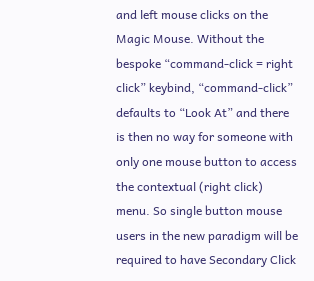and left mouse clicks on the Magic Mouse. Without the bespoke “command-click = right click” keybind, “command-click” defaults to “Look At” and there is then no way for someone with only one mouse button to access the contextual (right click) menu. So single button mouse users in the new paradigm will be required to have Secondary Click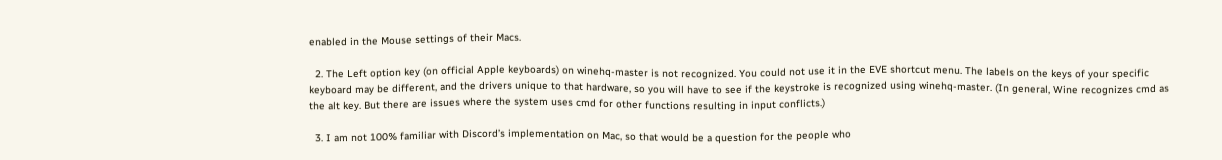enabled in the Mouse settings of their Macs.

  2. The Left option key (on official Apple keyboards) on winehq-master is not recognized. You could not use it in the EVE shortcut menu. The labels on the keys of your specific keyboard may be different, and the drivers unique to that hardware, so you will have to see if the keystroke is recognized using winehq-master. (In general, Wine recognizes cmd as the alt key. But there are issues where the system uses cmd for other functions resulting in input conflicts.)

  3. I am not 100% familiar with Discord’s implementation on Mac, so that would be a question for the people who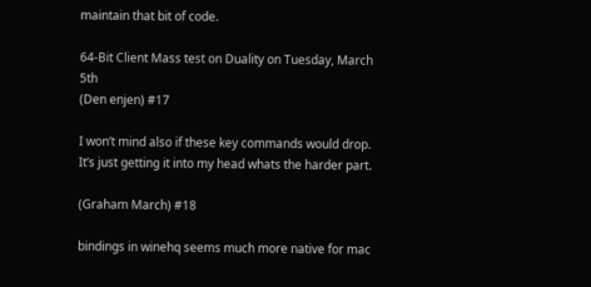maintain that bit of code.

64-Bit Client Mass test on Duality on Tuesday, March 5th
(Den enjen) #17

I won’t mind also if these key commands would drop.
It’s just getting it into my head whats the harder part.

(Graham March) #18

bindings in winehq seems much more native for mac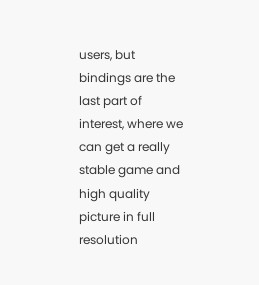users, but bindings are the last part of interest, where we can get a really stable game and high quality picture in full resolution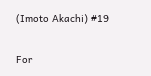(Imoto Akachi) #19

For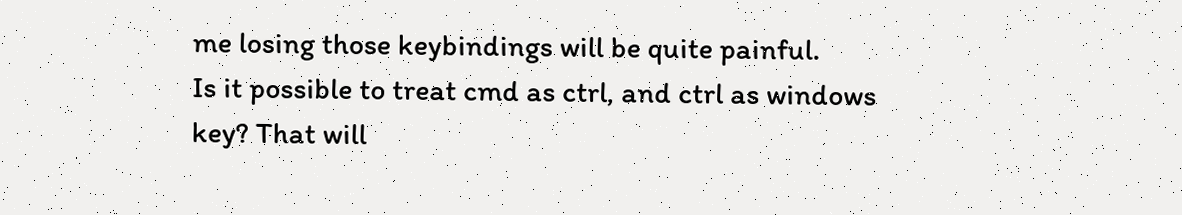me losing those keybindings will be quite painful.
Is it possible to treat cmd as ctrl, and ctrl as windows key? That will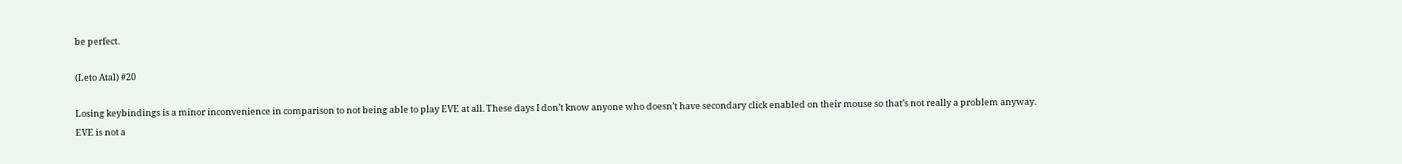be perfect.

(Leto Atal) #20

Losing keybindings is a minor inconvenience in comparison to not being able to play EVE at all. These days I don’t know anyone who doesn’t have secondary click enabled on their mouse so that’s not really a problem anyway. EVE is not a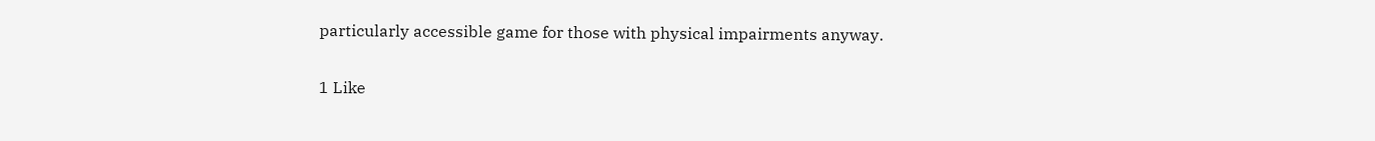particularly accessible game for those with physical impairments anyway.

1 Like